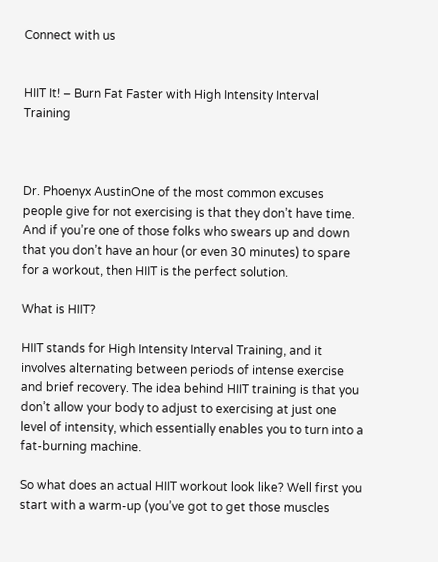Connect with us


HIIT It! – Burn Fat Faster with High Intensity Interval Training



Dr. Phoenyx AustinOne of the most common excuses people give for not exercising is that they don’t have time. And if you’re one of those folks who swears up and down that you don’t have an hour (or even 30 minutes) to spare for a workout, then HIIT is the perfect solution.

What is HIIT?

HIIT stands for High Intensity Interval Training, and it involves alternating between periods of intense exercise and brief recovery. The idea behind HIIT training is that you don’t allow your body to adjust to exercising at just one level of intensity, which essentially enables you to turn into a fat-burning machine.

So what does an actual HIIT workout look like? Well first you start with a warm-up (you’ve got to get those muscles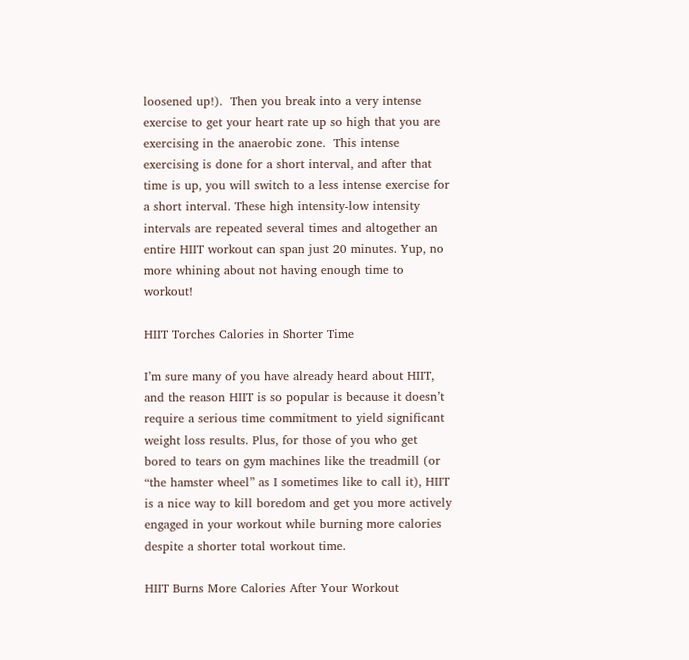loosened up!).  Then you break into a very intense exercise to get your heart rate up so high that you are exercising in the anaerobic zone.  This intense exercising is done for a short interval, and after that time is up, you will switch to a less intense exercise for a short interval. These high intensity-low intensity intervals are repeated several times and altogether an entire HIIT workout can span just 20 minutes. Yup, no more whining about not having enough time to workout!

HIIT Torches Calories in Shorter Time

I’m sure many of you have already heard about HIIT, and the reason HIIT is so popular is because it doesn’t require a serious time commitment to yield significant weight loss results. Plus, for those of you who get bored to tears on gym machines like the treadmill (or “the hamster wheel” as I sometimes like to call it), HIIT is a nice way to kill boredom and get you more actively engaged in your workout while burning more calories despite a shorter total workout time.

HIIT Burns More Calories After Your Workout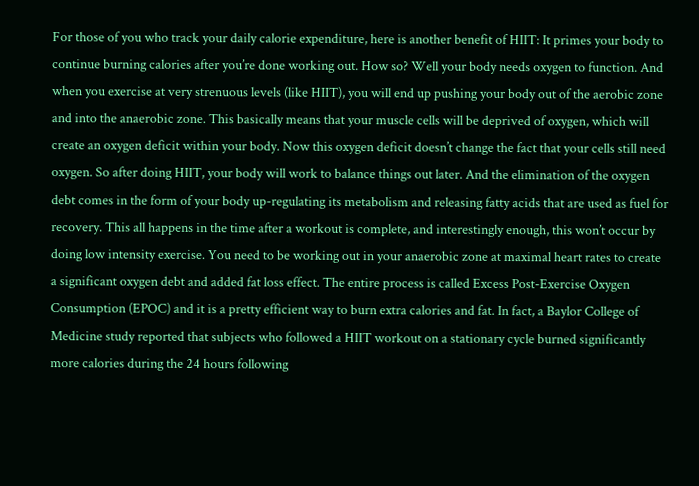For those of you who track your daily calorie expenditure, here is another benefit of HIIT: It primes your body to continue burning calories after you’re done working out. How so? Well your body needs oxygen to function. And when you exercise at very strenuous levels (like HIIT), you will end up pushing your body out of the aerobic zone and into the anaerobic zone. This basically means that your muscle cells will be deprived of oxygen, which will create an oxygen deficit within your body. Now this oxygen deficit doesn’t change the fact that your cells still need oxygen. So after doing HIIT, your body will work to balance things out later. And the elimination of the oxygen debt comes in the form of your body up-regulating its metabolism and releasing fatty acids that are used as fuel for recovery. This all happens in the time after a workout is complete, and interestingly enough, this won’t occur by doing low intensity exercise. You need to be working out in your anaerobic zone at maximal heart rates to create a significant oxygen debt and added fat loss effect. The entire process is called Excess Post-Exercise Oxygen Consumption (EPOC) and it is a pretty efficient way to burn extra calories and fat. In fact, a Baylor College of Medicine study reported that subjects who followed a HIIT workout on a stationary cycle burned significantly more calories during the 24 hours following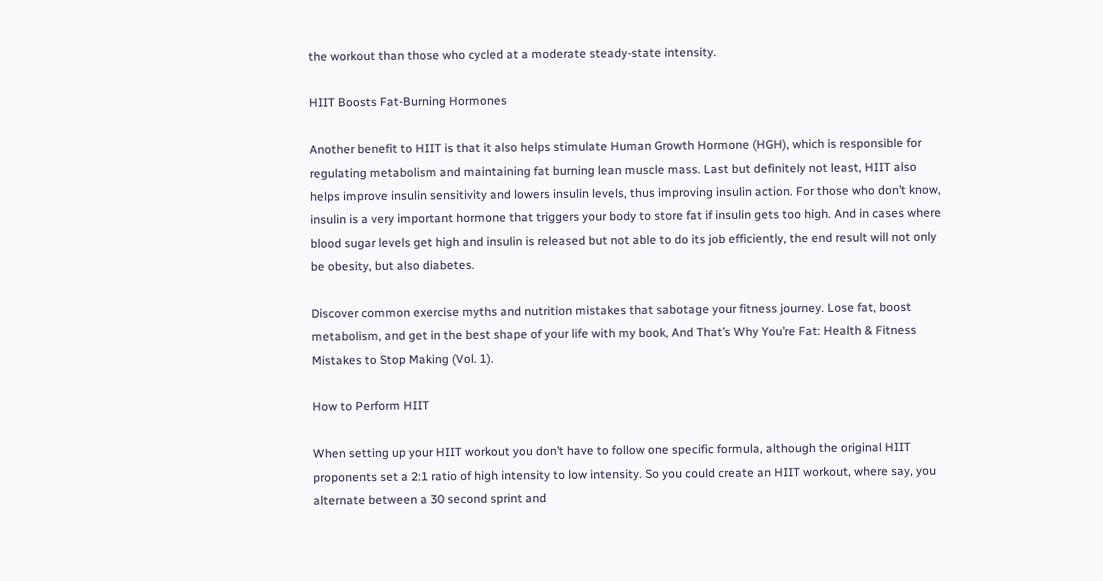the workout than those who cycled at a moderate steady-state intensity.

HIIT Boosts Fat-Burning Hormones

Another benefit to HIIT is that it also helps stimulate Human Growth Hormone (HGH), which is responsible for regulating metabolism and maintaining fat burning lean muscle mass. Last but definitely not least, HIIT also helps improve insulin sensitivity and lowers insulin levels, thus improving insulin action. For those who don’t know, insulin is a very important hormone that triggers your body to store fat if insulin gets too high. And in cases where blood sugar levels get high and insulin is released but not able to do its job efficiently, the end result will not only be obesity, but also diabetes.

Discover common exercise myths and nutrition mistakes that sabotage your fitness journey. Lose fat, boost metabolism, and get in the best shape of your life with my book, And That’s Why You’re Fat: Health & Fitness Mistakes to Stop Making (Vol. 1).

How to Perform HIIT

When setting up your HIIT workout you don’t have to follow one specific formula, although the original HIIT proponents set a 2:1 ratio of high intensity to low intensity. So you could create an HIIT workout, where say, you alternate between a 30 second sprint and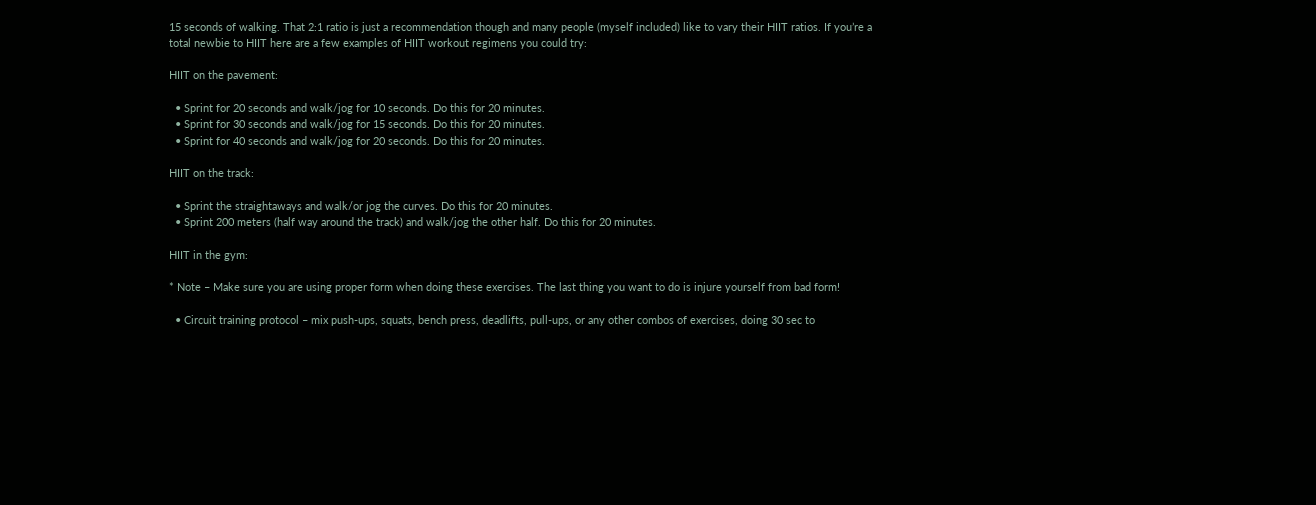15 seconds of walking. That 2:1 ratio is just a recommendation though and many people (myself included) like to vary their HIIT ratios. If you’re a total newbie to HIIT here are a few examples of HIIT workout regimens you could try:

HIIT on the pavement:

  • Sprint for 20 seconds and walk/jog for 10 seconds. Do this for 20 minutes.
  • Sprint for 30 seconds and walk/jog for 15 seconds. Do this for 20 minutes.
  • Sprint for 40 seconds and walk/jog for 20 seconds. Do this for 20 minutes.

HIIT on the track:

  • Sprint the straightaways and walk/or jog the curves. Do this for 20 minutes.
  • Sprint 200 meters (half way around the track) and walk/jog the other half. Do this for 20 minutes.

HIIT in the gym:

* Note – Make sure you are using proper form when doing these exercises. The last thing you want to do is injure yourself from bad form!

  • Circuit training protocol – mix push-ups, squats, bench press, deadlifts, pull-ups, or any other combos of exercises, doing 30 sec to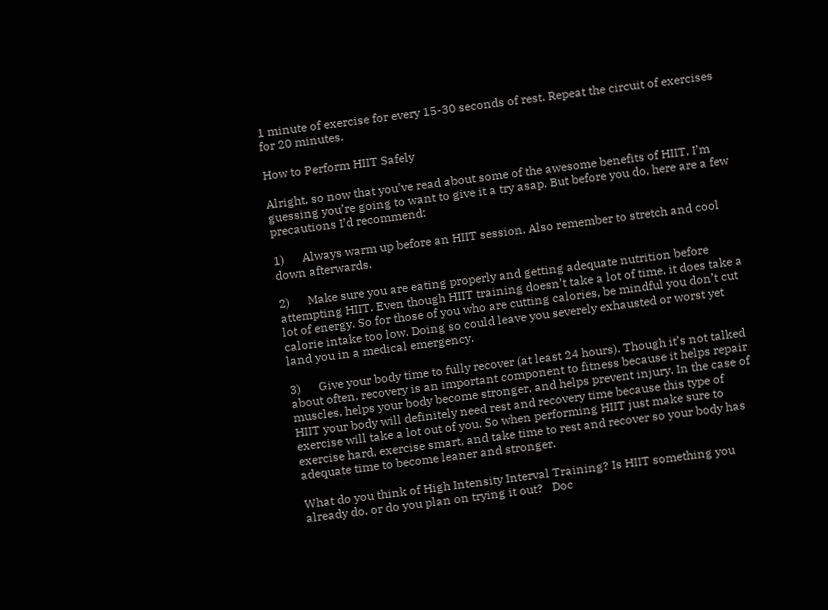1 minute of exercise for every 15-30 seconds of rest. Repeat the circuit of exercises for 20 minutes.

How to Perform HIIT Safely

Alright, so now that you’ve read about some of the awesome benefits of HIIT, I’m guessing you’re going to want to give it a try asap. But before you do, here are a few precautions I’d recommend:

1)      Always warm up before an HIIT session. Also remember to stretch and cool down afterwards.

2)      Make sure you are eating properly and getting adequate nutrition before attempting HIIT. Even though HIIT training doesn’t take a lot of time, it does take a lot of energy. So for those of you who are cutting calories, be mindful you don’t cut calorie intake too low. Doing so could leave you severely exhausted or worst yet land you in a medical emergency.

3)      Give your body time to fully recover (at least 24 hours). Though it’s not talked about often, recovery is an important component to fitness because it helps repair muscles, helps your body become stronger, and helps prevent injury. In the case of HIIT your body will definitely need rest and recovery time because this type of exercise will take a lot out of you. So when performing HIIT just make sure to exercise hard, exercise smart, and take time to rest and recover so your body has adequate time to become leaner and stronger.

What do you think of High Intensity Interval Training? Is HIIT something you already do, or do you plan on trying it out?   Doc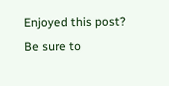Enjoyed this post? Be sure to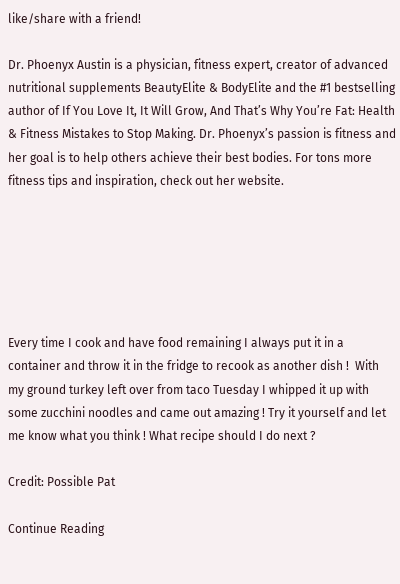like/share with a friend!

Dr. Phoenyx Austin is a physician, fitness expert, creator of advanced nutritional supplements BeautyElite & BodyElite and the #1 bestselling author of If You Love It, It Will Grow, And That’s Why You’re Fat: Health & Fitness Mistakes to Stop Making. Dr. Phoenyx’s passion is fitness and her goal is to help others achieve their best bodies. For tons more fitness tips and inspiration, check out her website.






Every time I cook and have food remaining I always put it in a container and throw it in the fridge to recook as another dish !  With my ground turkey left over from taco Tuesday I whipped it up with some zucchini noodles and came out amazing ! Try it yourself and let me know what you think ! What recipe should I do next ?

Credit: Possible Pat

Continue Reading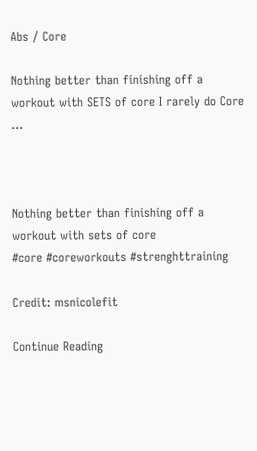Abs / Core

Nothing better than finishing off a workout with SETS of core I rarely do Core …



Nothing better than finishing off a workout with sets of core
#core #coreworkouts #strenghttraining

Credit: msnicolefit

Continue Reading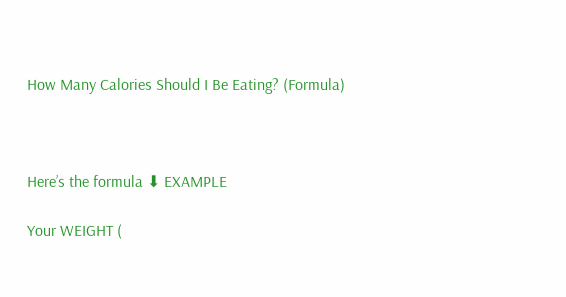How Many Calories Should I Be Eating? (Formula)



Here’s the formula ⬇ EXAMPLE

Your WEIGHT (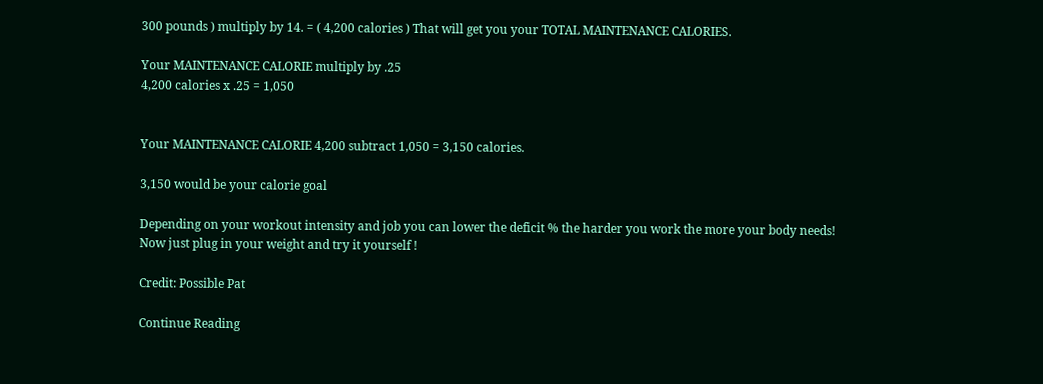300 pounds ) multiply by 14. = ( 4,200 calories ) That will get you your TOTAL MAINTENANCE CALORIES.

Your MAINTENANCE CALORIE multiply by .25
4,200 calories x .25 = 1,050


Your MAINTENANCE CALORIE 4,200 subtract 1,050 = 3,150 calories.

3,150 would be your calorie goal

Depending on your workout intensity and job you can lower the deficit % the harder you work the more your body needs!
Now just plug in your weight and try it yourself !

Credit: Possible Pat

Continue Reading